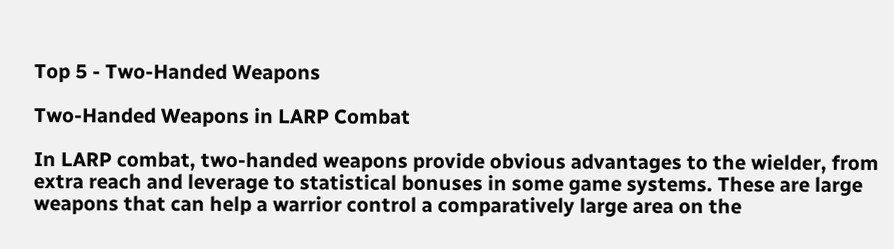Top 5 - Two-Handed Weapons

Two-Handed Weapons in LARP Combat

In LARP combat, two-handed weapons provide obvious advantages to the wielder, from extra reach and leverage to statistical bonuses in some game systems. These are large weapons that can help a warrior control a comparatively large area on the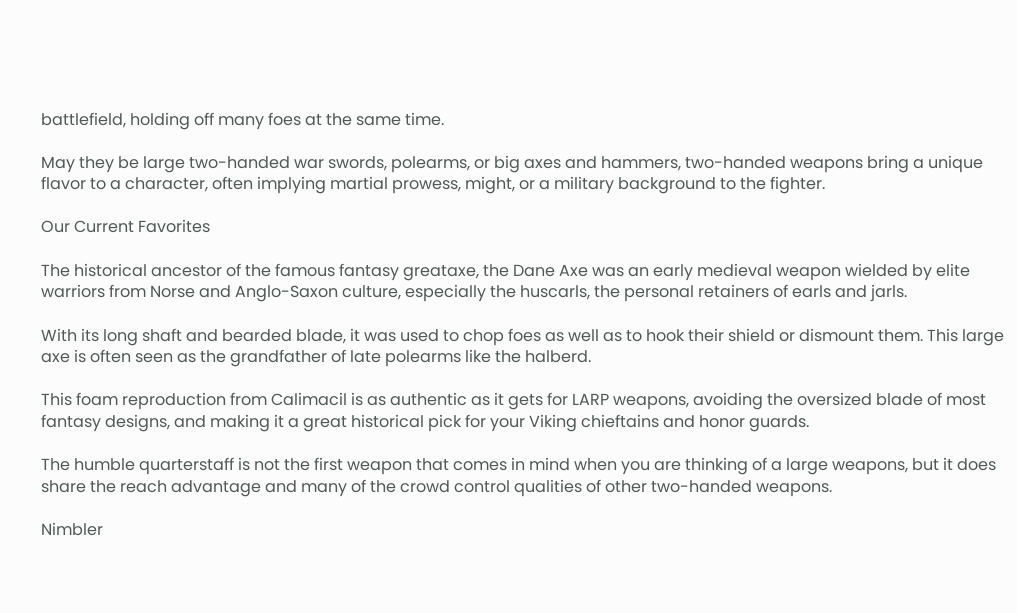battlefield, holding off many foes at the same time.

May they be large two-handed war swords, polearms, or big axes and hammers, two-handed weapons bring a unique flavor to a character, often implying martial prowess, might, or a military background to the fighter.

Our Current Favorites

The historical ancestor of the famous fantasy greataxe, the Dane Axe was an early medieval weapon wielded by elite warriors from Norse and Anglo-Saxon culture, especially the huscarls, the personal retainers of earls and jarls.

With its long shaft and bearded blade, it was used to chop foes as well as to hook their shield or dismount them. This large axe is often seen as the grandfather of late polearms like the halberd.

This foam reproduction from Calimacil is as authentic as it gets for LARP weapons, avoiding the oversized blade of most fantasy designs, and making it a great historical pick for your Viking chieftains and honor guards.

The humble quarterstaff is not the first weapon that comes in mind when you are thinking of a large weapons, but it does share the reach advantage and many of the crowd control qualities of other two-handed weapons.

Nimbler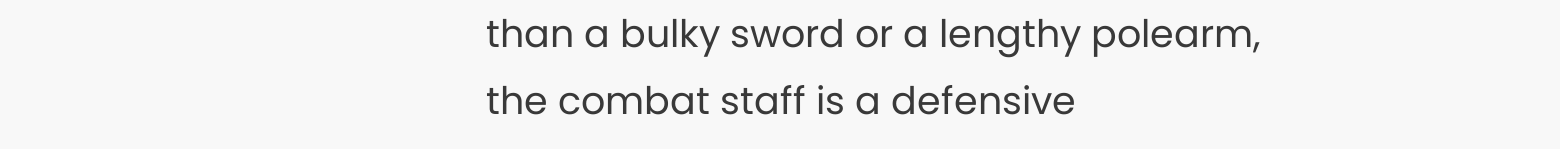than a bulky sword or a lengthy polearm, the combat staff is a defensive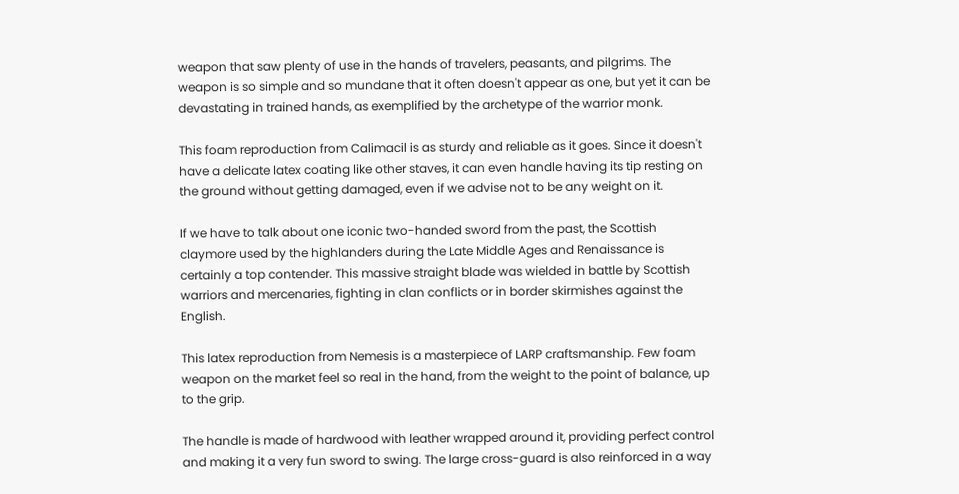weapon that saw plenty of use in the hands of travelers, peasants, and pilgrims. The weapon is so simple and so mundane that it often doesn't appear as one, but yet it can be devastating in trained hands, as exemplified by the archetype of the warrior monk.

This foam reproduction from Calimacil is as sturdy and reliable as it goes. Since it doesn't have a delicate latex coating like other staves, it can even handle having its tip resting on the ground without getting damaged, even if we advise not to be any weight on it.

If we have to talk about one iconic two-handed sword from the past, the Scottish claymore used by the highlanders during the Late Middle Ages and Renaissance is certainly a top contender. This massive straight blade was wielded in battle by Scottish warriors and mercenaries, fighting in clan conflicts or in border skirmishes against the English.

This latex reproduction from Nemesis is a masterpiece of LARP craftsmanship. Few foam weapon on the market feel so real in the hand, from the weight to the point of balance, up to the grip.

The handle is made of hardwood with leather wrapped around it, providing perfect control and making it a very fun sword to swing. The large cross-guard is also reinforced in a way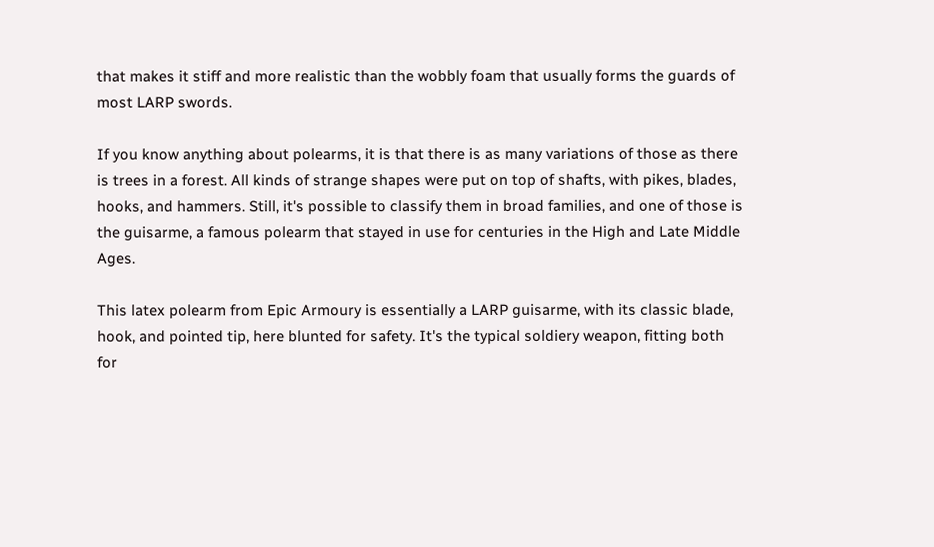that makes it stiff and more realistic than the wobbly foam that usually forms the guards of most LARP swords.

If you know anything about polearms, it is that there is as many variations of those as there is trees in a forest. All kinds of strange shapes were put on top of shafts, with pikes, blades, hooks, and hammers. Still, it's possible to classify them in broad families, and one of those is the guisarme, a famous polearm that stayed in use for centuries in the High and Late Middle Ages.

This latex polearm from Epic Armoury is essentially a LARP guisarme, with its classic blade, hook, and pointed tip, here blunted for safety. It's the typical soldiery weapon, fitting both for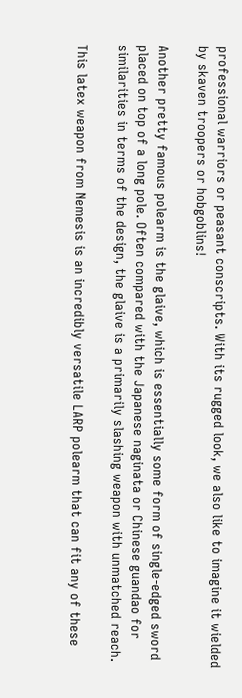professional warriors or peasant conscripts. With its rugged look, we also like to imagine it wielded by skaven troopers or hobgoblins!

Another pretty famous polearm is the glaive, which is essentially some form of single-edged sword placed on top of a long pole. Often compared with the Japanese naginata or Chinese guandao for similarities in terms of the design, the glaive is a primarily slashing weapon with unmatched reach.

This latex weapon from Nemesis is an incredibly versatile LARP polearm that can fit any of these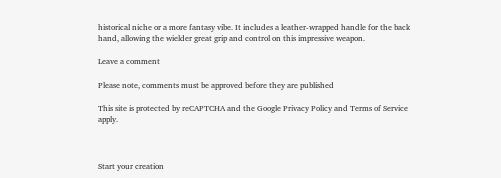historical niche or a more fantasy vibe. It includes a leather-wrapped handle for the back hand, allowing the wielder great grip and control on this impressive weapon.

Leave a comment

Please note, comments must be approved before they are published

This site is protected by reCAPTCHA and the Google Privacy Policy and Terms of Service apply.



Start your creation